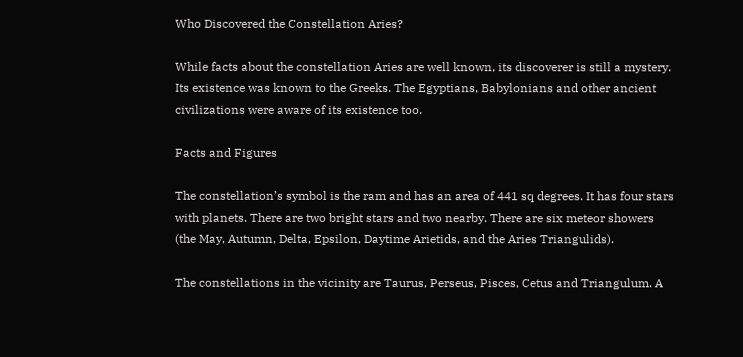Who Discovered the Constellation Aries?

While facts about the constellation Aries are well known, its discoverer is still a mystery. Its existence was known to the Greeks. The Egyptians, Babylonians and other ancient civilizations were aware of its existence too.

Facts and Figures

The constellation’s symbol is the ram and has an area of 441 sq degrees. It has four stars with planets. There are two bright stars and two nearby. There are six meteor showers (the May, Autumn, Delta, Epsilon, Daytime Arietids, and the Aries Triangulids).

The constellations in the vicinity are Taurus, Perseus, Pisces, Cetus and Triangulum. A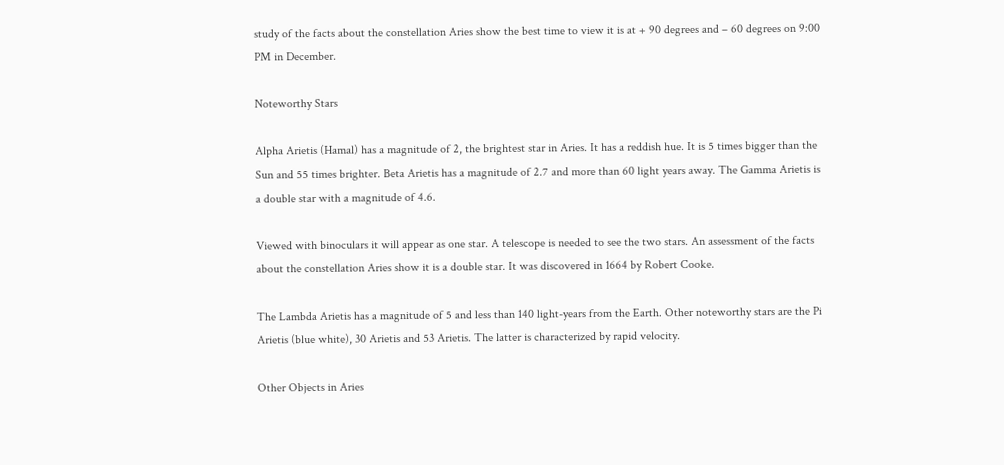study of the facts about the constellation Aries show the best time to view it is at + 90 degrees and – 60 degrees on 9:00 PM in December.

Noteworthy Stars

Alpha Arietis (Hamal) has a magnitude of 2, the brightest star in Aries. It has a reddish hue. It is 5 times bigger than the Sun and 55 times brighter. Beta Arietis has a magnitude of 2.7 and more than 60 light years away. The Gamma Arietis is a double star with a magnitude of 4.6.

Viewed with binoculars it will appear as one star. A telescope is needed to see the two stars. An assessment of the facts about the constellation Aries show it is a double star. It was discovered in 1664 by Robert Cooke.

The Lambda Arietis has a magnitude of 5 and less than 140 light-years from the Earth. Other noteworthy stars are the Pi Arietis (blue white), 30 Arietis and 53 Arietis. The latter is characterized by rapid velocity.

Other Objects in Aries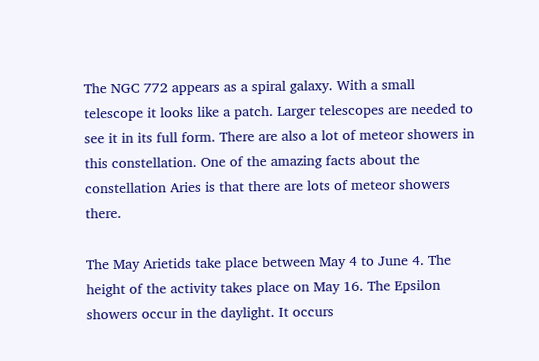The NGC 772 appears as a spiral galaxy. With a small telescope it looks like a patch. Larger telescopes are needed to see it in its full form. There are also a lot of meteor showers in this constellation. One of the amazing facts about the constellation Aries is that there are lots of meteor showers there.

The May Arietids take place between May 4 to June 4. The height of the activity takes place on May 16. The Epsilon showers occur in the daylight. It occurs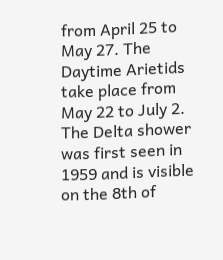from April 25 to May 27. The Daytime Arietids take place from May 22 to July 2. The Delta shower was first seen in 1959 and is visible on the 8th of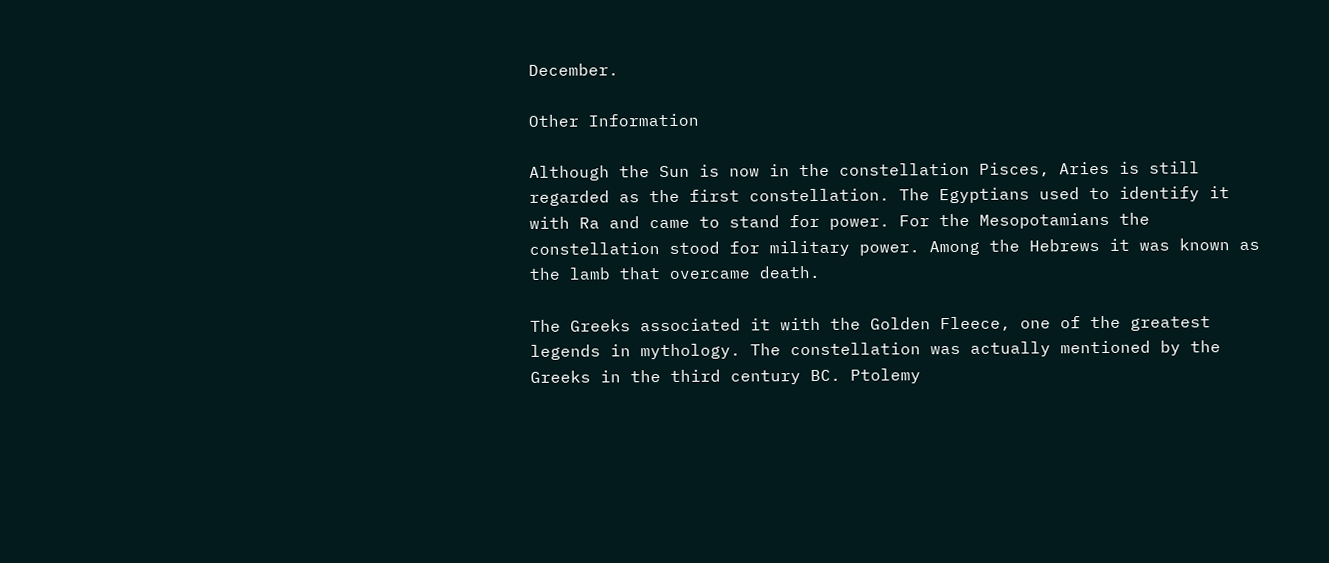December.

Other Information

Although the Sun is now in the constellation Pisces, Aries is still regarded as the first constellation. The Egyptians used to identify it with Ra and came to stand for power. For the Mesopotamians the constellation stood for military power. Among the Hebrews it was known as the lamb that overcame death.

The Greeks associated it with the Golden Fleece, one of the greatest legends in mythology. The constellation was actually mentioned by the Greeks in the third century BC. Ptolemy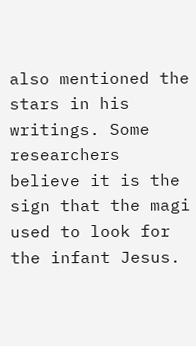also mentioned the stars in his writings. Some researchers believe it is the sign that the magi used to look for the infant Jesus.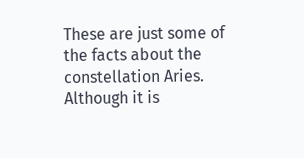These are just some of the facts about the constellation Aries. Although it is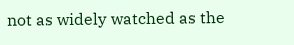not as widely watched as the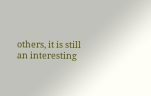others, it is still an interesting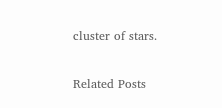cluster of stars.

Related Posts